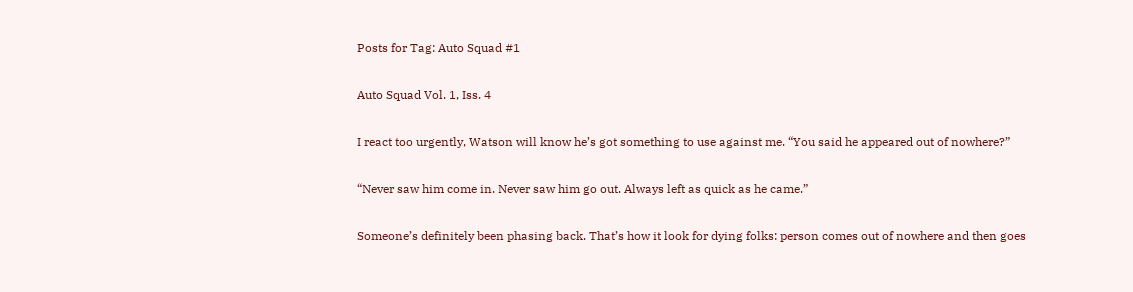Posts for Tag: Auto Squad #1

Auto Squad Vol. 1, Iss. 4

I react too urgently, Watson will know he’s got something to use against me. “You said he appeared out of nowhere?”

“Never saw him come in. Never saw him go out. Always left as quick as he came.”

Someone’s definitely been phasing back. That’s how it look for dying folks: person comes out of nowhere and then goes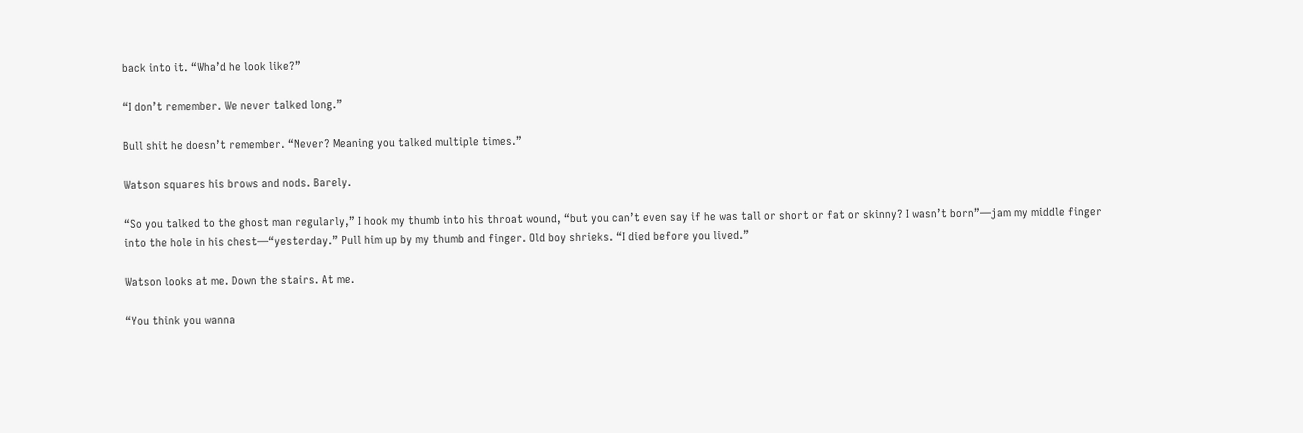back into it. “Wha’d he look like?”

“I don’t remember. We never talked long.”

Bull shit he doesn’t remember. “Never? Meaning you talked multiple times.”

Watson squares his brows and nods. Barely.

“So you talked to the ghost man regularly,” I hook my thumb into his throat wound, “but you can’t even say if he was tall or short or fat or skinny? I wasn’t born”—jam my middle finger into the hole in his chest—“yesterday.” Pull him up by my thumb and finger. Old boy shrieks. “I died before you lived.”

Watson looks at me. Down the stairs. At me.

“You think you wanna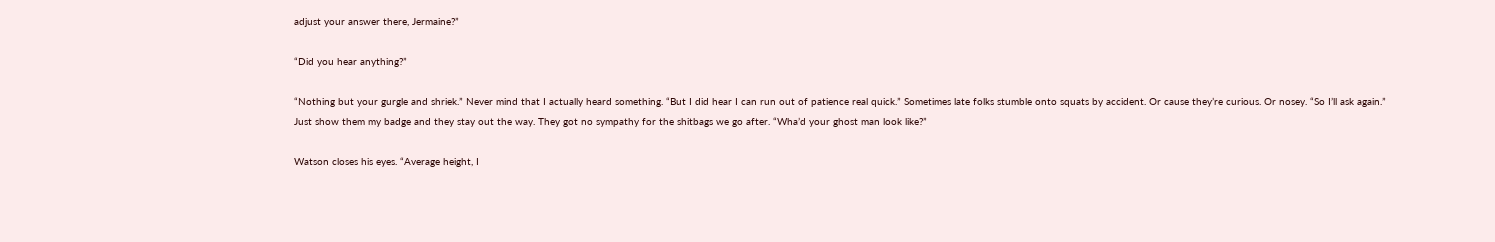adjust your answer there, Jermaine?”

“Did you hear anything?”

“Nothing but your gurgle and shriek.” Never mind that I actually heard something. “But I did hear I can run out of patience real quick.” Sometimes late folks stumble onto squats by accident. Or cause they’re curious. Or nosey. “So I’ll ask again.” Just show them my badge and they stay out the way. They got no sympathy for the shitbags we go after. “Wha’d your ghost man look like?”

Watson closes his eyes. “Average height, I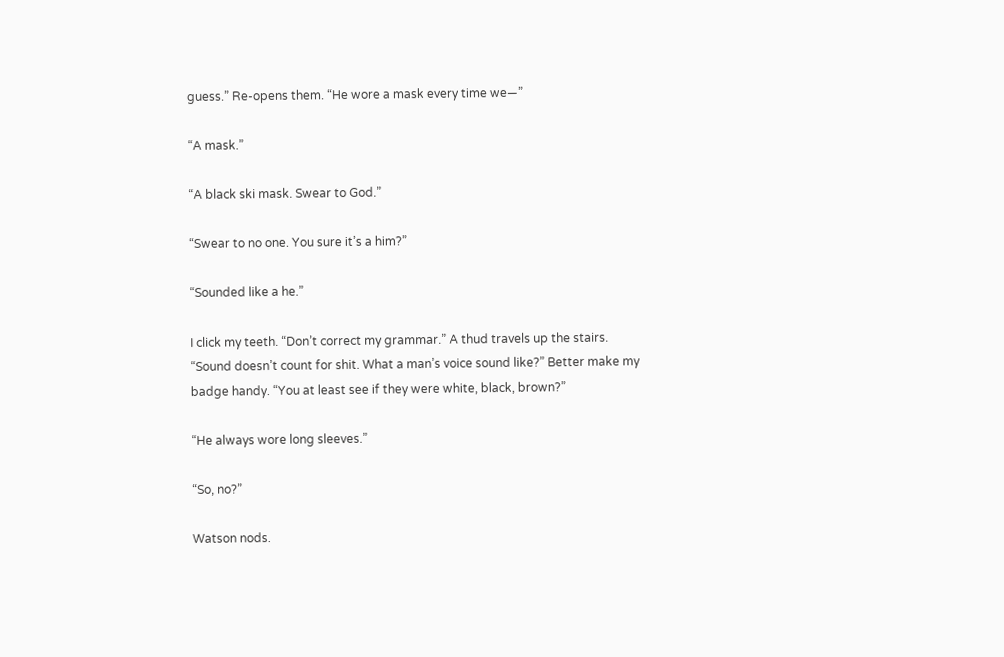guess.” Re-opens them. “He wore a mask every time we—”

“A mask.”

“A black ski mask. Swear to God.”

“Swear to no one. You sure it’s a him?”

“Sounded like a he.”

I click my teeth. “Don’t correct my grammar.” A thud travels up the stairs. “Sound doesn’t count for shit. What a man’s voice sound like?” Better make my badge handy. “You at least see if they were white, black, brown?”

“He always wore long sleeves.”

“So, no?”

Watson nods.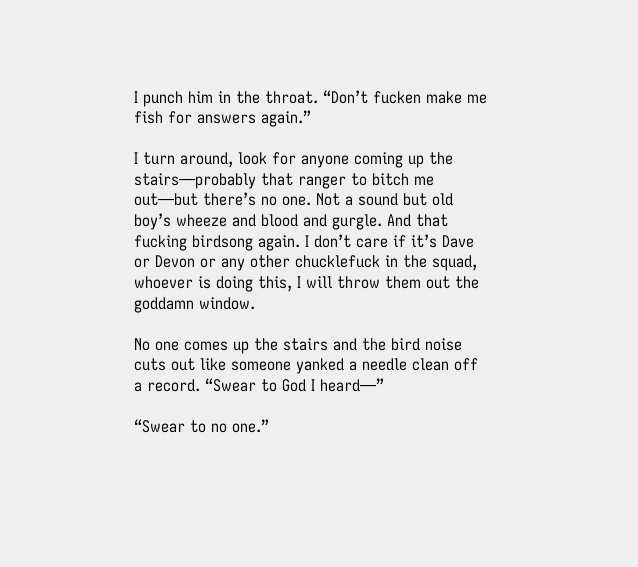I punch him in the throat. “Don’t fucken make me fish for answers again.”

I turn around, look for anyone coming up the stairs—probably that ranger to bitch me out—but there’s no one. Not a sound but old boy’s wheeze and blood and gurgle. And that fucking birdsong again. I don’t care if it’s Dave or Devon or any other chucklefuck in the squad, whoever is doing this, I will throw them out the goddamn window.

No one comes up the stairs and the bird noise cuts out like someone yanked a needle clean off a record. “Swear to God I heard—”

“Swear to no one.”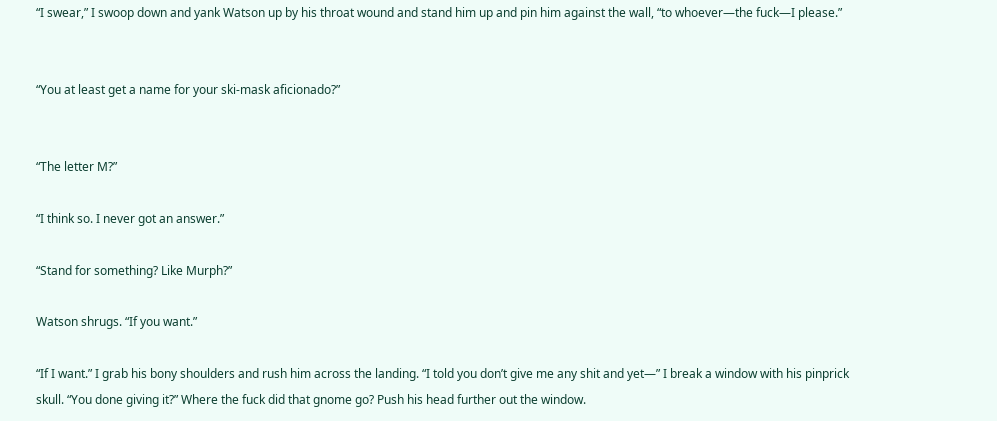“I swear,” I swoop down and yank Watson up by his throat wound and stand him up and pin him against the wall, “to whoever—the fuck—I please.”


“You at least get a name for your ski-mask aficionado?”


“The letter M?”

“I think so. I never got an answer.”

“Stand for something? Like Murph?”

Watson shrugs. “If you want.”

“If I want.” I grab his bony shoulders and rush him across the landing. “I told you don’t give me any shit and yet—” I break a window with his pinprick skull. “You done giving it?” Where the fuck did that gnome go? Push his head further out the window.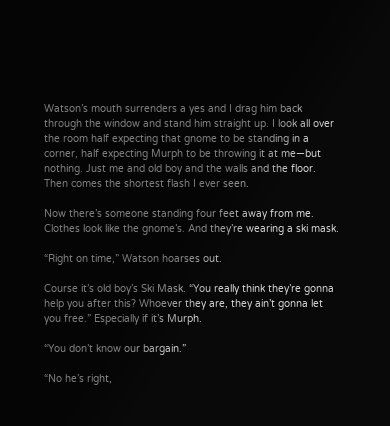Watson’s mouth surrenders a yes and I drag him back through the window and stand him straight up. I look all over the room half expecting that gnome to be standing in a corner, half expecting Murph to be throwing it at me—but nothing. Just me and old boy and the walls and the floor. Then comes the shortest flash I ever seen.

Now there’s someone standing four feet away from me. Clothes look like the gnome’s. And they’re wearing a ski mask.

“Right on time,” Watson hoarses out.

Course it’s old boy’s Ski Mask. “You really think they’re gonna help you after this? Whoever they are, they ain’t gonna let you free.” Especially if it’s Murph.

“You don’t know our bargain.”

“No he’s right,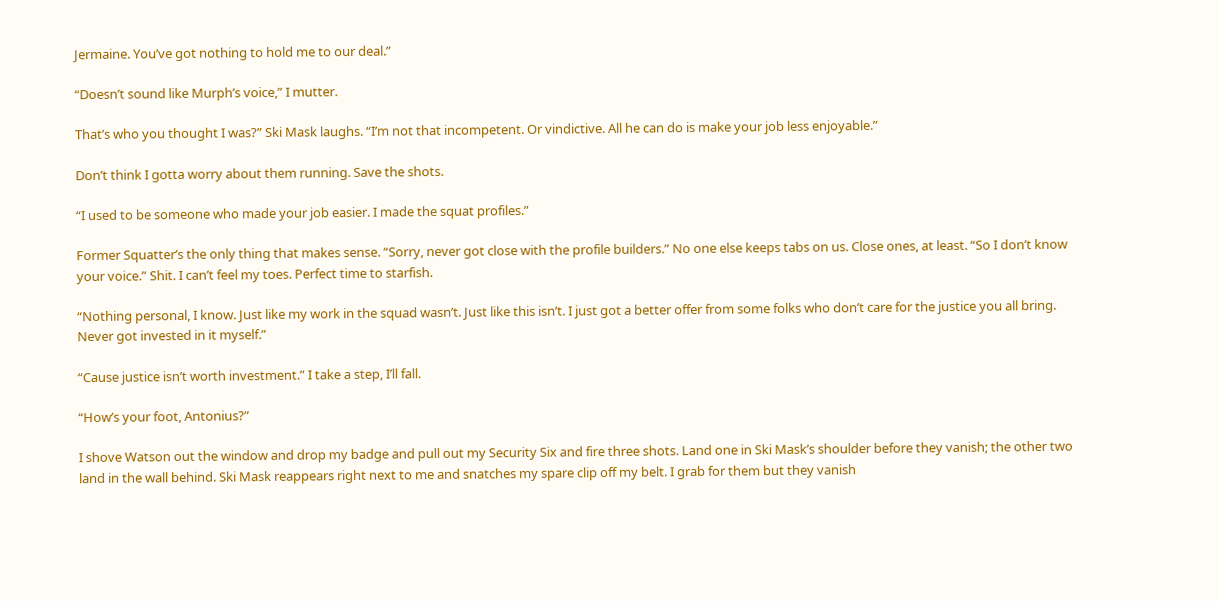Jermaine. You’ve got nothing to hold me to our deal.”

“Doesn’t sound like Murph’s voice,” I mutter.

That’s who you thought I was?” Ski Mask laughs. “I’m not that incompetent. Or vindictive. All he can do is make your job less enjoyable.”

Don’t think I gotta worry about them running. Save the shots.

“I used to be someone who made your job easier. I made the squat profiles.”

Former Squatter’s the only thing that makes sense. “Sorry, never got close with the profile builders.” No one else keeps tabs on us. Close ones, at least. “So I don’t know your voice.” Shit. I can’t feel my toes. Perfect time to starfish.

“Nothing personal, I know. Just like my work in the squad wasn’t. Just like this isn’t. I just got a better offer from some folks who don’t care for the justice you all bring. Never got invested in it myself.”

“Cause justice isn’t worth investment.” I take a step, I’ll fall.

“How’s your foot, Antonius?”

I shove Watson out the window and drop my badge and pull out my Security Six and fire three shots. Land one in Ski Mask’s shoulder before they vanish; the other two land in the wall behind. Ski Mask reappears right next to me and snatches my spare clip off my belt. I grab for them but they vanish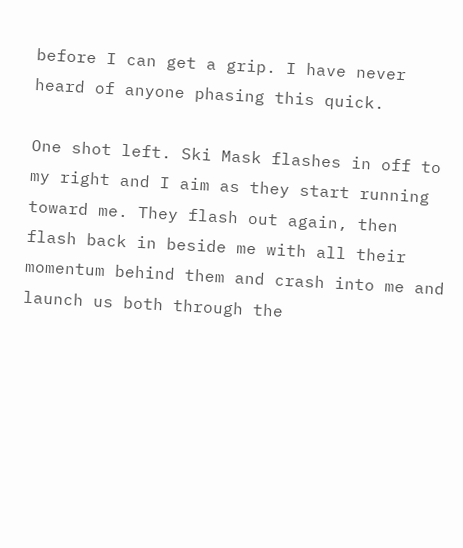before I can get a grip. I have never heard of anyone phasing this quick.

One shot left. Ski Mask flashes in off to my right and I aim as they start running toward me. They flash out again, then flash back in beside me with all their momentum behind them and crash into me and launch us both through the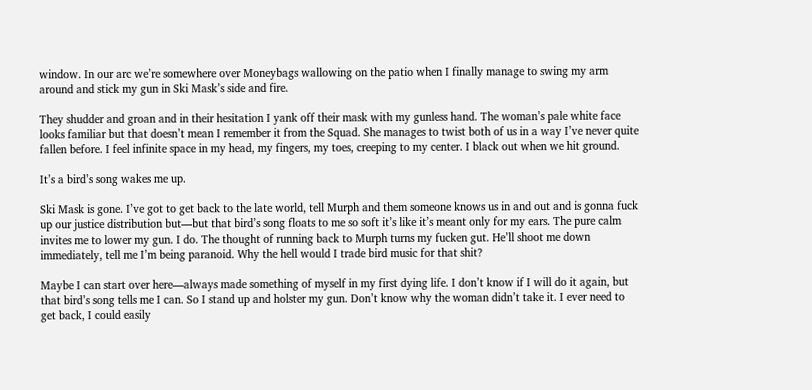window. In our arc we’re somewhere over Moneybags wallowing on the patio when I finally manage to swing my arm around and stick my gun in Ski Mask’s side and fire.

They shudder and groan and in their hesitation I yank off their mask with my gunless hand. The woman’s pale white face looks familiar but that doesn’t mean I remember it from the Squad. She manages to twist both of us in a way I’ve never quite fallen before. I feel infinite space in my head, my fingers, my toes, creeping to my center. I black out when we hit ground.

It’s a bird’s song wakes me up.

Ski Mask is gone. I’ve got to get back to the late world, tell Murph and them someone knows us in and out and is gonna fuck up our justice distribution but—but that bird’s song floats to me so soft it’s like it’s meant only for my ears. The pure calm invites me to lower my gun. I do. The thought of running back to Murph turns my fucken gut. He’ll shoot me down immediately, tell me I’m being paranoid. Why the hell would I trade bird music for that shit?

Maybe I can start over here—always made something of myself in my first dying life. I don’t know if I will do it again, but that bird’s song tells me I can. So I stand up and holster my gun. Don’t know why the woman didn’t take it. I ever need to get back, I could easily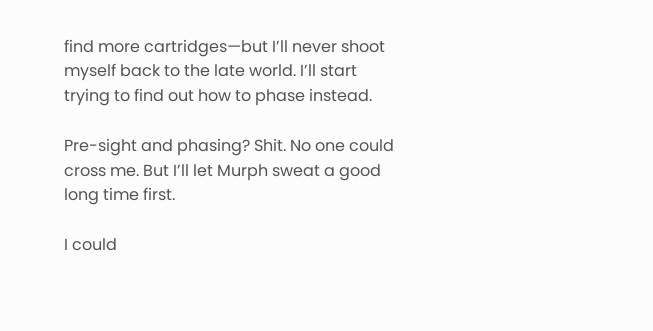find more cartridges—but I’ll never shoot myself back to the late world. I’ll start trying to find out how to phase instead.

Pre-sight and phasing? Shit. No one could cross me. But I’ll let Murph sweat a good long time first.

I could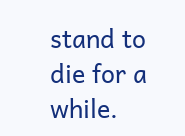stand to die for a while.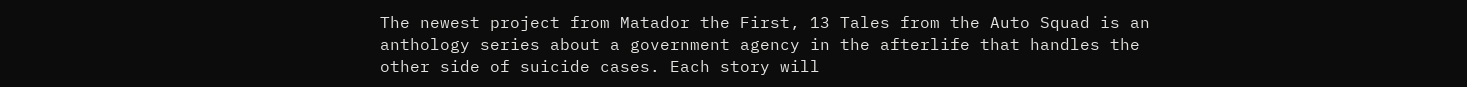The newest project from Matador the First, 13 Tales from the Auto Squad is an anthology series about a government agency in the afterlife that handles the other side of suicide cases. Each story will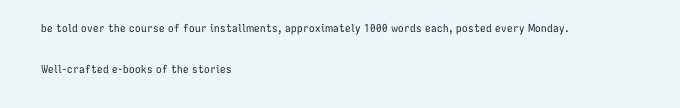be told over the course of four installments, approximately 1000 words each, posted every Monday.

Well-crafted e-books of the stories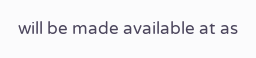will be made available at as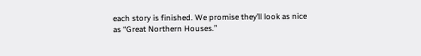each story is finished. We promise they’ll look as nice as “Great Northern Houses.”